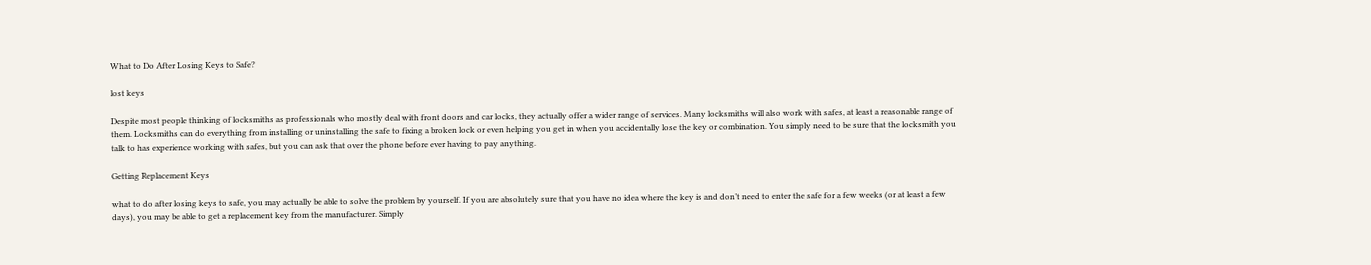What to Do After Losing Keys to Safe?

lost keys

Despite most people thinking of locksmiths as professionals who mostly deal with front doors and car locks, they actually offer a wider range of services. Many locksmiths will also work with safes, at least a reasonable range of them. Locksmiths can do everything from installing or uninstalling the safe to fixing a broken lock or even helping you get in when you accidentally lose the key or combination. You simply need to be sure that the locksmith you talk to has experience working with safes, but you can ask that over the phone before ever having to pay anything.

Getting Replacement Keys

what to do after losing keys to safe, you may actually be able to solve the problem by yourself. If you are absolutely sure that you have no idea where the key is and don’t need to enter the safe for a few weeks (or at least a few days), you may be able to get a replacement key from the manufacturer. Simply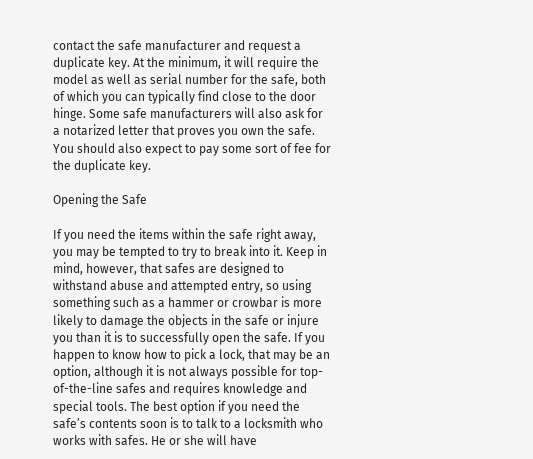contact the safe manufacturer and request a duplicate key. At the minimum, it will require the model as well as serial number for the safe, both of which you can typically find close to the door hinge. Some safe manufacturers will also ask for a notarized letter that proves you own the safe. You should also expect to pay some sort of fee for the duplicate key.

Opening the Safe

If you need the items within the safe right away, you may be tempted to try to break into it. Keep in mind, however, that safes are designed to withstand abuse and attempted entry, so using something such as a hammer or crowbar is more likely to damage the objects in the safe or injure you than it is to successfully open the safe. If you happen to know how to pick a lock, that may be an option, although it is not always possible for top-of-the-line safes and requires knowledge and special tools. The best option if you need the safe’s contents soon is to talk to a locksmith who works with safes. He or she will have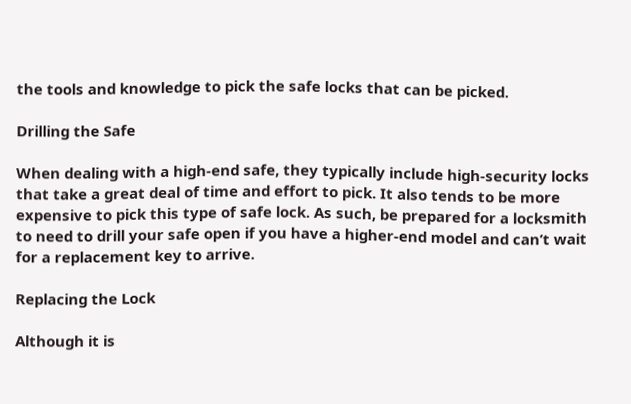the tools and knowledge to pick the safe locks that can be picked.

Drilling the Safe

When dealing with a high-end safe, they typically include high-security locks that take a great deal of time and effort to pick. It also tends to be more expensive to pick this type of safe lock. As such, be prepared for a locksmith to need to drill your safe open if you have a higher-end model and can’t wait for a replacement key to arrive.

Replacing the Lock

Although it is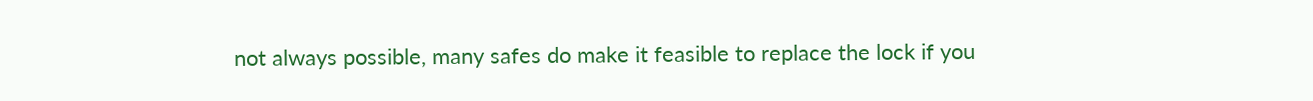not always possible, many safes do make it feasible to replace the lock if you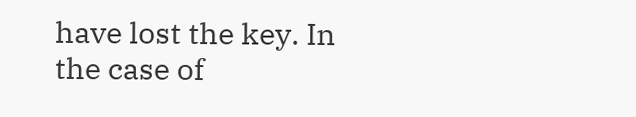have lost the key. In the case of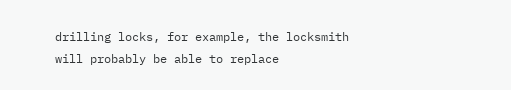drilling locks, for example, the locksmith will probably be able to replace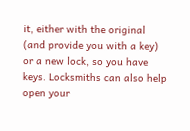it, either with the original (and provide you with a key) or a new lock, so you have keys. Locksmiths can also help open your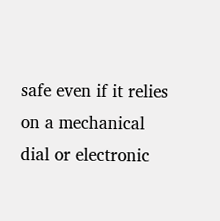safe even if it relies on a mechanical dial or electronic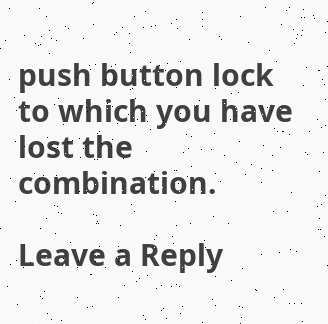push button lock to which you have lost the combination.

Leave a Reply